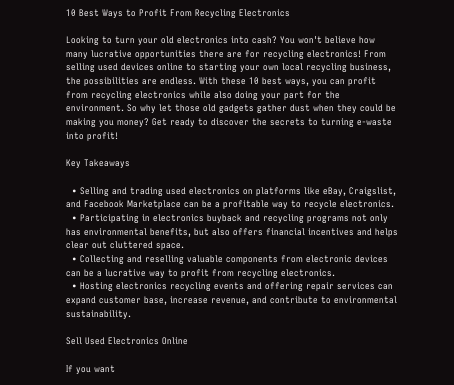10 Best Ways to Profit From Recycling Electronics

Looking to turn your old electronics into cash? You won't believe how many lucrative opportunities there are for recycling electronics! From selling used devices online to starting your own local recycling business, the possibilities are endless. With these 10 best ways, you can profit from recycling electronics while also doing your part for the environment. So why let those old gadgets gather dust when they could be making you money? Get ready to discover the secrets to turning e-waste into profit!

Key Takeaways

  • Selling and trading used electronics on platforms like eBay, Craigslist, and Facebook Marketplace can be a profitable way to recycle electronics.
  • Participating in electronics buyback and recycling programs not only has environmental benefits, but also offers financial incentives and helps clear out cluttered space.
  • Collecting and reselling valuable components from electronic devices can be a lucrative way to profit from recycling electronics.
  • Hosting electronics recycling events and offering repair services can expand customer base, increase revenue, and contribute to environmental sustainability.

Sell Used Electronics Online

If you want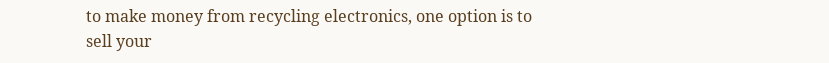to make money from recycling electronics, one option is to sell your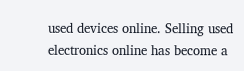used devices online. Selling used electronics online has become a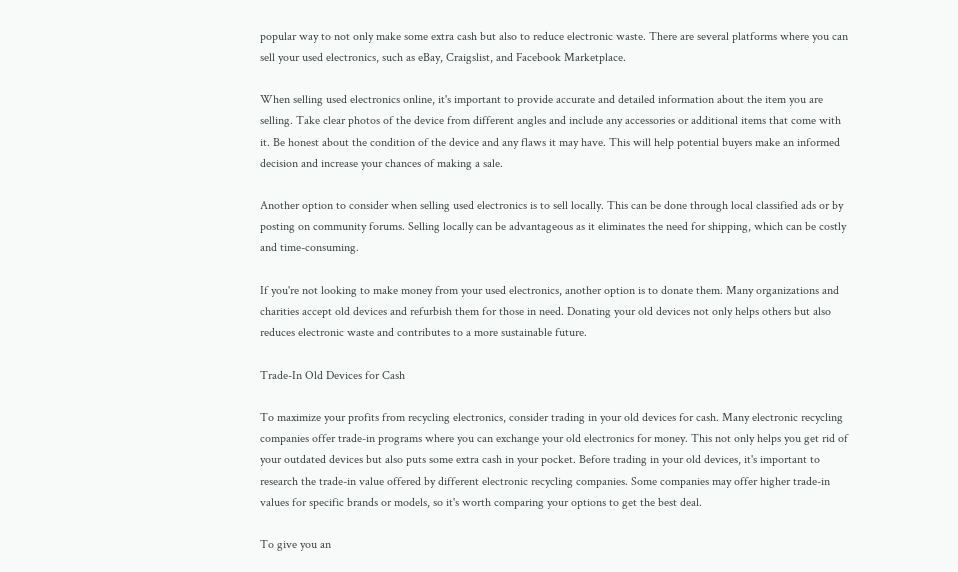popular way to not only make some extra cash but also to reduce electronic waste. There are several platforms where you can sell your used electronics, such as eBay, Craigslist, and Facebook Marketplace.

When selling used electronics online, it's important to provide accurate and detailed information about the item you are selling. Take clear photos of the device from different angles and include any accessories or additional items that come with it. Be honest about the condition of the device and any flaws it may have. This will help potential buyers make an informed decision and increase your chances of making a sale.

Another option to consider when selling used electronics is to sell locally. This can be done through local classified ads or by posting on community forums. Selling locally can be advantageous as it eliminates the need for shipping, which can be costly and time-consuming.

If you're not looking to make money from your used electronics, another option is to donate them. Many organizations and charities accept old devices and refurbish them for those in need. Donating your old devices not only helps others but also reduces electronic waste and contributes to a more sustainable future.

Trade-In Old Devices for Cash

To maximize your profits from recycling electronics, consider trading in your old devices for cash. Many electronic recycling companies offer trade-in programs where you can exchange your old electronics for money. This not only helps you get rid of your outdated devices but also puts some extra cash in your pocket. Before trading in your old devices, it's important to research the trade-in value offered by different electronic recycling companies. Some companies may offer higher trade-in values for specific brands or models, so it's worth comparing your options to get the best deal.

To give you an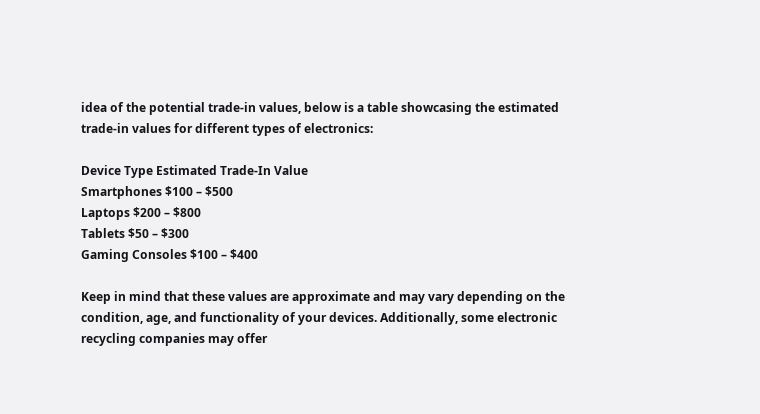idea of the potential trade-in values, below is a table showcasing the estimated trade-in values for different types of electronics:

Device Type Estimated Trade-In Value
Smartphones $100 – $500
Laptops $200 – $800
Tablets $50 – $300
Gaming Consoles $100 – $400

Keep in mind that these values are approximate and may vary depending on the condition, age, and functionality of your devices. Additionally, some electronic recycling companies may offer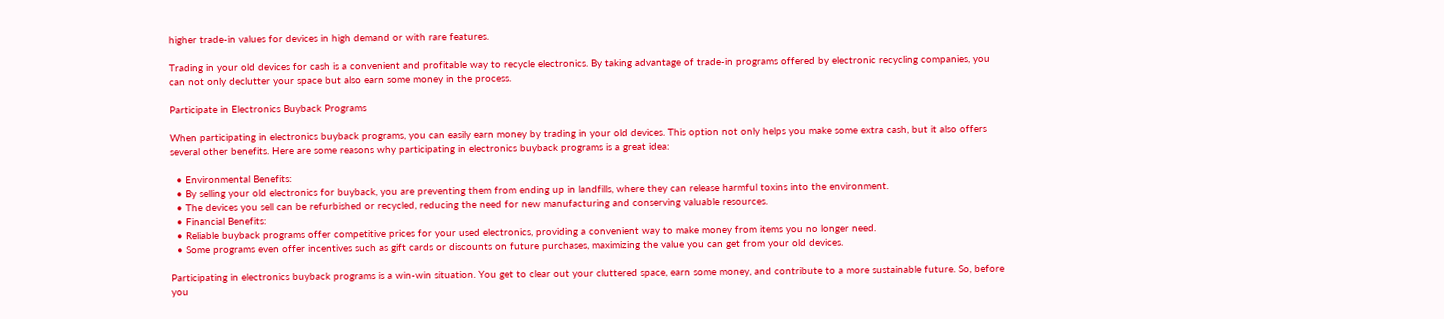higher trade-in values for devices in high demand or with rare features.

Trading in your old devices for cash is a convenient and profitable way to recycle electronics. By taking advantage of trade-in programs offered by electronic recycling companies, you can not only declutter your space but also earn some money in the process.

Participate in Electronics Buyback Programs

When participating in electronics buyback programs, you can easily earn money by trading in your old devices. This option not only helps you make some extra cash, but it also offers several other benefits. Here are some reasons why participating in electronics buyback programs is a great idea:

  • Environmental Benefits:
  • By selling your old electronics for buyback, you are preventing them from ending up in landfills, where they can release harmful toxins into the environment.
  • The devices you sell can be refurbished or recycled, reducing the need for new manufacturing and conserving valuable resources.
  • Financial Benefits:
  • Reliable buyback programs offer competitive prices for your used electronics, providing a convenient way to make money from items you no longer need.
  • Some programs even offer incentives such as gift cards or discounts on future purchases, maximizing the value you can get from your old devices.

Participating in electronics buyback programs is a win-win situation. You get to clear out your cluttered space, earn some money, and contribute to a more sustainable future. So, before you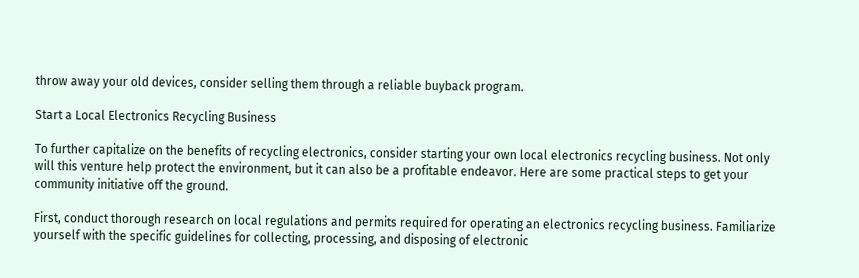throw away your old devices, consider selling them through a reliable buyback program.

Start a Local Electronics Recycling Business

To further capitalize on the benefits of recycling electronics, consider starting your own local electronics recycling business. Not only will this venture help protect the environment, but it can also be a profitable endeavor. Here are some practical steps to get your community initiative off the ground.

First, conduct thorough research on local regulations and permits required for operating an electronics recycling business. Familiarize yourself with the specific guidelines for collecting, processing, and disposing of electronic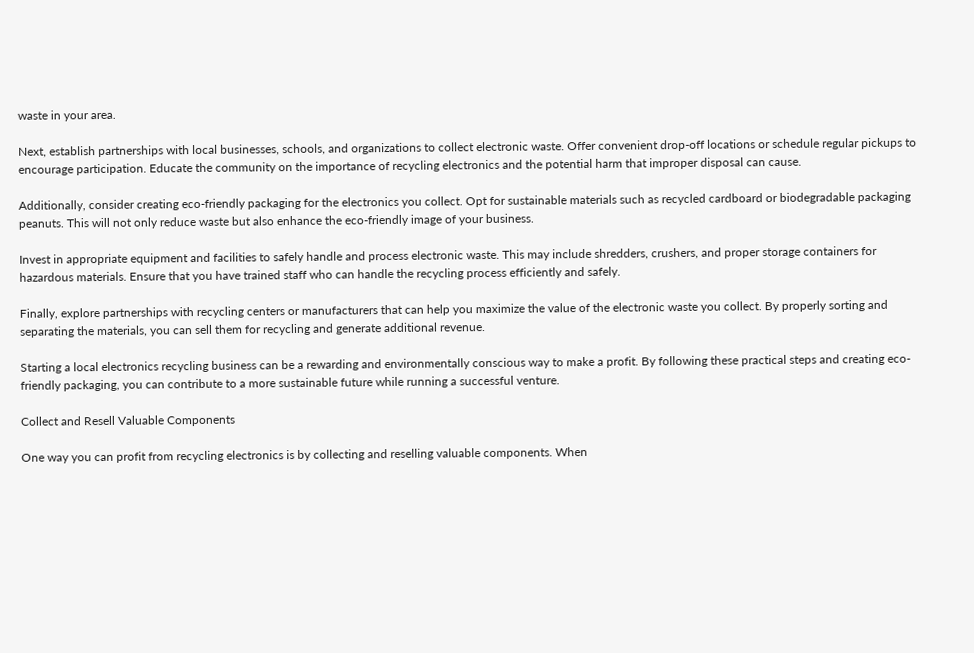waste in your area.

Next, establish partnerships with local businesses, schools, and organizations to collect electronic waste. Offer convenient drop-off locations or schedule regular pickups to encourage participation. Educate the community on the importance of recycling electronics and the potential harm that improper disposal can cause.

Additionally, consider creating eco-friendly packaging for the electronics you collect. Opt for sustainable materials such as recycled cardboard or biodegradable packaging peanuts. This will not only reduce waste but also enhance the eco-friendly image of your business.

Invest in appropriate equipment and facilities to safely handle and process electronic waste. This may include shredders, crushers, and proper storage containers for hazardous materials. Ensure that you have trained staff who can handle the recycling process efficiently and safely.

Finally, explore partnerships with recycling centers or manufacturers that can help you maximize the value of the electronic waste you collect. By properly sorting and separating the materials, you can sell them for recycling and generate additional revenue.

Starting a local electronics recycling business can be a rewarding and environmentally conscious way to make a profit. By following these practical steps and creating eco-friendly packaging, you can contribute to a more sustainable future while running a successful venture.

Collect and Resell Valuable Components

One way you can profit from recycling electronics is by collecting and reselling valuable components. When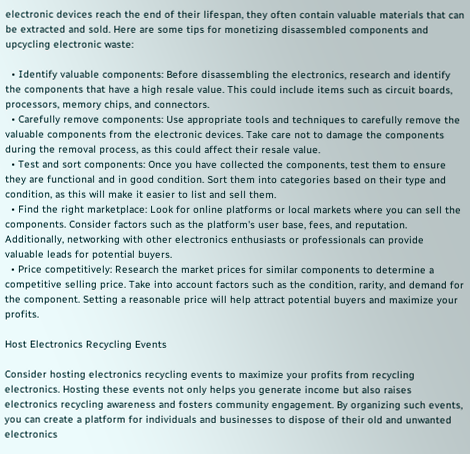electronic devices reach the end of their lifespan, they often contain valuable materials that can be extracted and sold. Here are some tips for monetizing disassembled components and upcycling electronic waste:

  • Identify valuable components: Before disassembling the electronics, research and identify the components that have a high resale value. This could include items such as circuit boards, processors, memory chips, and connectors.
  • Carefully remove components: Use appropriate tools and techniques to carefully remove the valuable components from the electronic devices. Take care not to damage the components during the removal process, as this could affect their resale value.
  • Test and sort components: Once you have collected the components, test them to ensure they are functional and in good condition. Sort them into categories based on their type and condition, as this will make it easier to list and sell them.
  • Find the right marketplace: Look for online platforms or local markets where you can sell the components. Consider factors such as the platform's user base, fees, and reputation. Additionally, networking with other electronics enthusiasts or professionals can provide valuable leads for potential buyers.
  • Price competitively: Research the market prices for similar components to determine a competitive selling price. Take into account factors such as the condition, rarity, and demand for the component. Setting a reasonable price will help attract potential buyers and maximize your profits.

Host Electronics Recycling Events

Consider hosting electronics recycling events to maximize your profits from recycling electronics. Hosting these events not only helps you generate income but also raises electronics recycling awareness and fosters community engagement. By organizing such events, you can create a platform for individuals and businesses to dispose of their old and unwanted electronics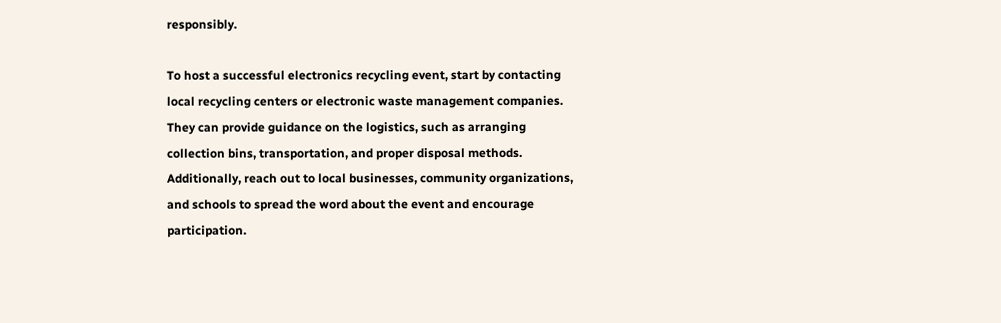responsibly.

To host a successful electronics recycling event, start by contacting local recycling centers or electronic waste management companies. They can provide guidance on the logistics, such as arranging collection bins, transportation, and proper disposal methods. Additionally, reach out to local businesses, community organizations, and schools to spread the word about the event and encourage participation.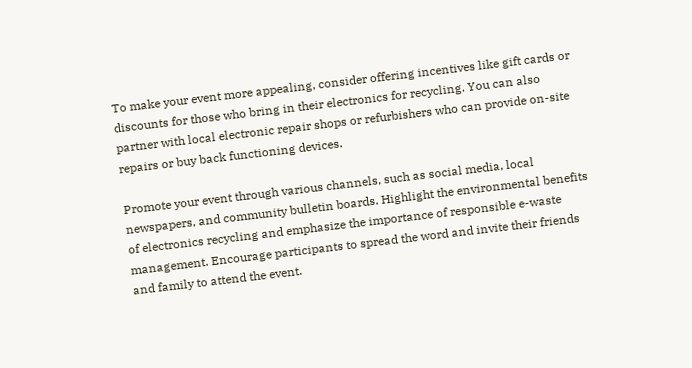To make your event more appealing, consider offering incentives like gift cards or discounts for those who bring in their electronics for recycling. You can also partner with local electronic repair shops or refurbishers who can provide on-site repairs or buy back functioning devices.

Promote your event through various channels, such as social media, local newspapers, and community bulletin boards. Highlight the environmental benefits of electronics recycling and emphasize the importance of responsible e-waste management. Encourage participants to spread the word and invite their friends and family to attend the event.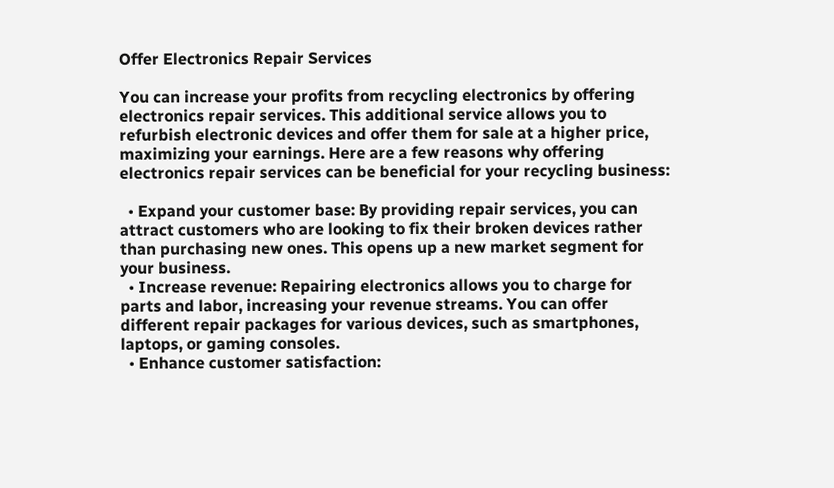Offer Electronics Repair Services

You can increase your profits from recycling electronics by offering electronics repair services. This additional service allows you to refurbish electronic devices and offer them for sale at a higher price, maximizing your earnings. Here are a few reasons why offering electronics repair services can be beneficial for your recycling business:

  • Expand your customer base: By providing repair services, you can attract customers who are looking to fix their broken devices rather than purchasing new ones. This opens up a new market segment for your business.
  • Increase revenue: Repairing electronics allows you to charge for parts and labor, increasing your revenue streams. You can offer different repair packages for various devices, such as smartphones, laptops, or gaming consoles.
  • Enhance customer satisfaction: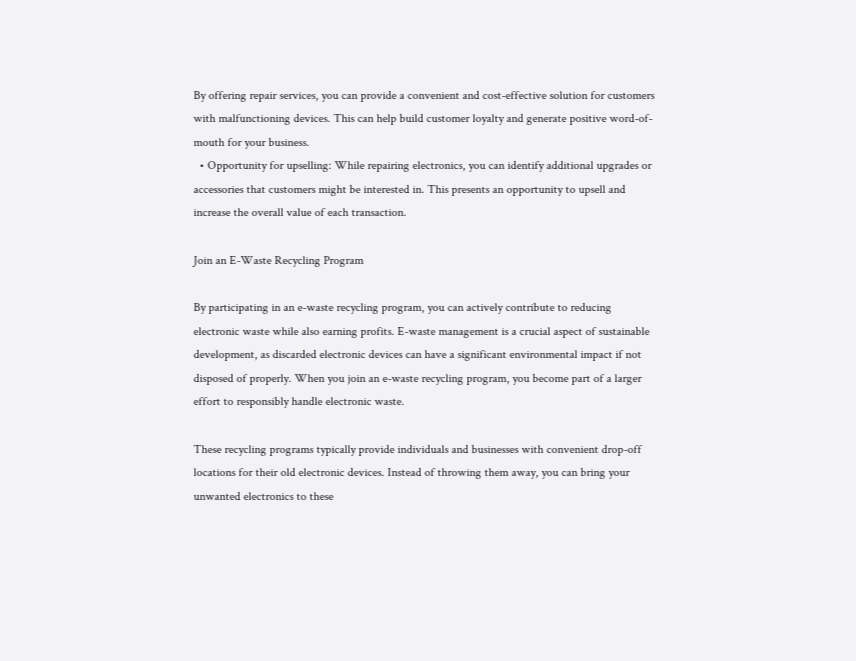By offering repair services, you can provide a convenient and cost-effective solution for customers with malfunctioning devices. This can help build customer loyalty and generate positive word-of-mouth for your business.
  • Opportunity for upselling: While repairing electronics, you can identify additional upgrades or accessories that customers might be interested in. This presents an opportunity to upsell and increase the overall value of each transaction.

Join an E-Waste Recycling Program

By participating in an e-waste recycling program, you can actively contribute to reducing electronic waste while also earning profits. E-waste management is a crucial aspect of sustainable development, as discarded electronic devices can have a significant environmental impact if not disposed of properly. When you join an e-waste recycling program, you become part of a larger effort to responsibly handle electronic waste.

These recycling programs typically provide individuals and businesses with convenient drop-off locations for their old electronic devices. Instead of throwing them away, you can bring your unwanted electronics to these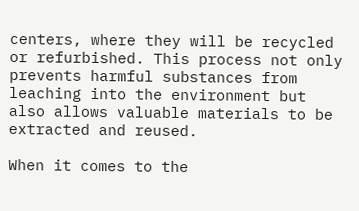centers, where they will be recycled or refurbished. This process not only prevents harmful substances from leaching into the environment but also allows valuable materials to be extracted and reused.

When it comes to the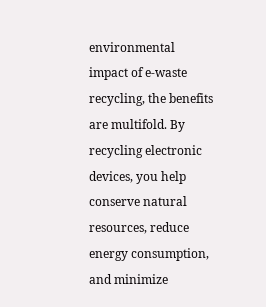environmental impact of e-waste recycling, the benefits are multifold. By recycling electronic devices, you help conserve natural resources, reduce energy consumption, and minimize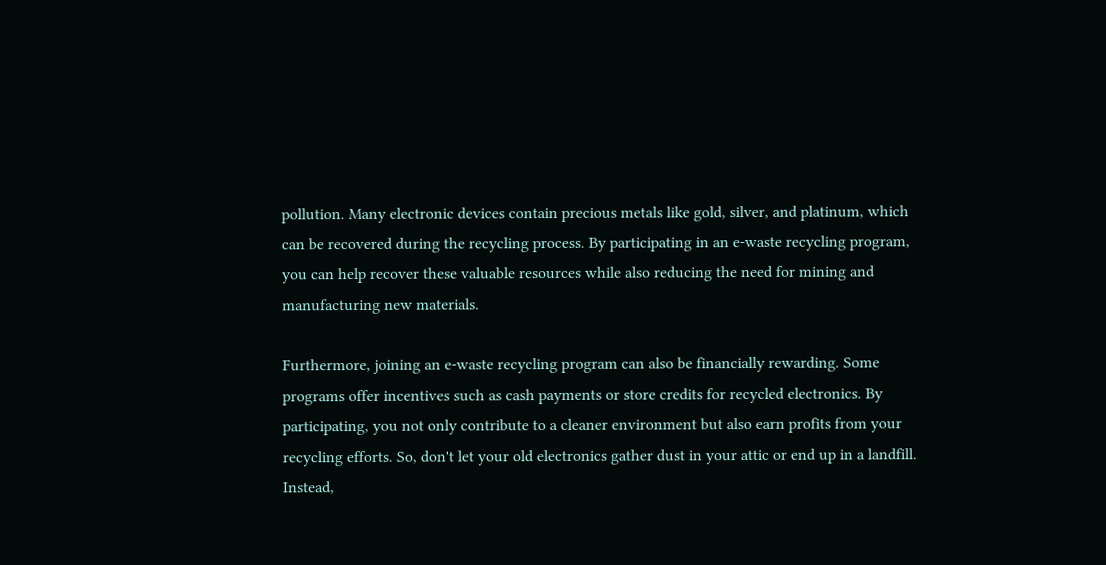pollution. Many electronic devices contain precious metals like gold, silver, and platinum, which can be recovered during the recycling process. By participating in an e-waste recycling program, you can help recover these valuable resources while also reducing the need for mining and manufacturing new materials.

Furthermore, joining an e-waste recycling program can also be financially rewarding. Some programs offer incentives such as cash payments or store credits for recycled electronics. By participating, you not only contribute to a cleaner environment but also earn profits from your recycling efforts. So, don't let your old electronics gather dust in your attic or end up in a landfill. Instead,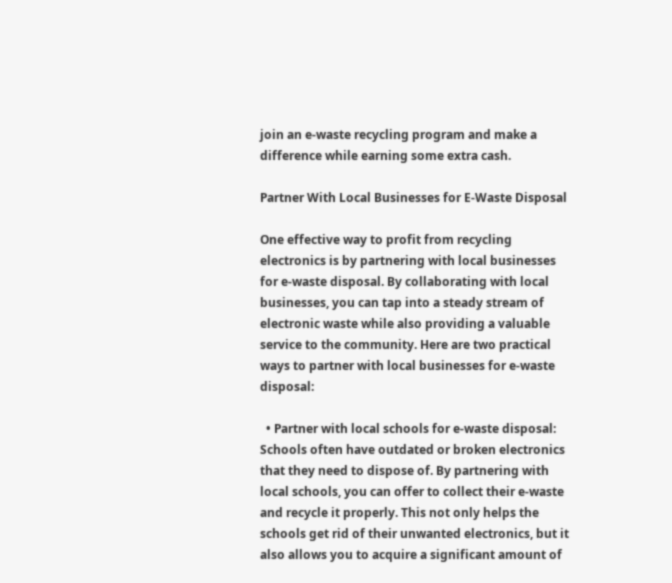join an e-waste recycling program and make a difference while earning some extra cash.

Partner With Local Businesses for E-Waste Disposal

One effective way to profit from recycling electronics is by partnering with local businesses for e-waste disposal. By collaborating with local businesses, you can tap into a steady stream of electronic waste while also providing a valuable service to the community. Here are two practical ways to partner with local businesses for e-waste disposal:

  • Partner with local schools for e-waste disposal: Schools often have outdated or broken electronics that they need to dispose of. By partnering with local schools, you can offer to collect their e-waste and recycle it properly. This not only helps the schools get rid of their unwanted electronics, but it also allows you to acquire a significant amount of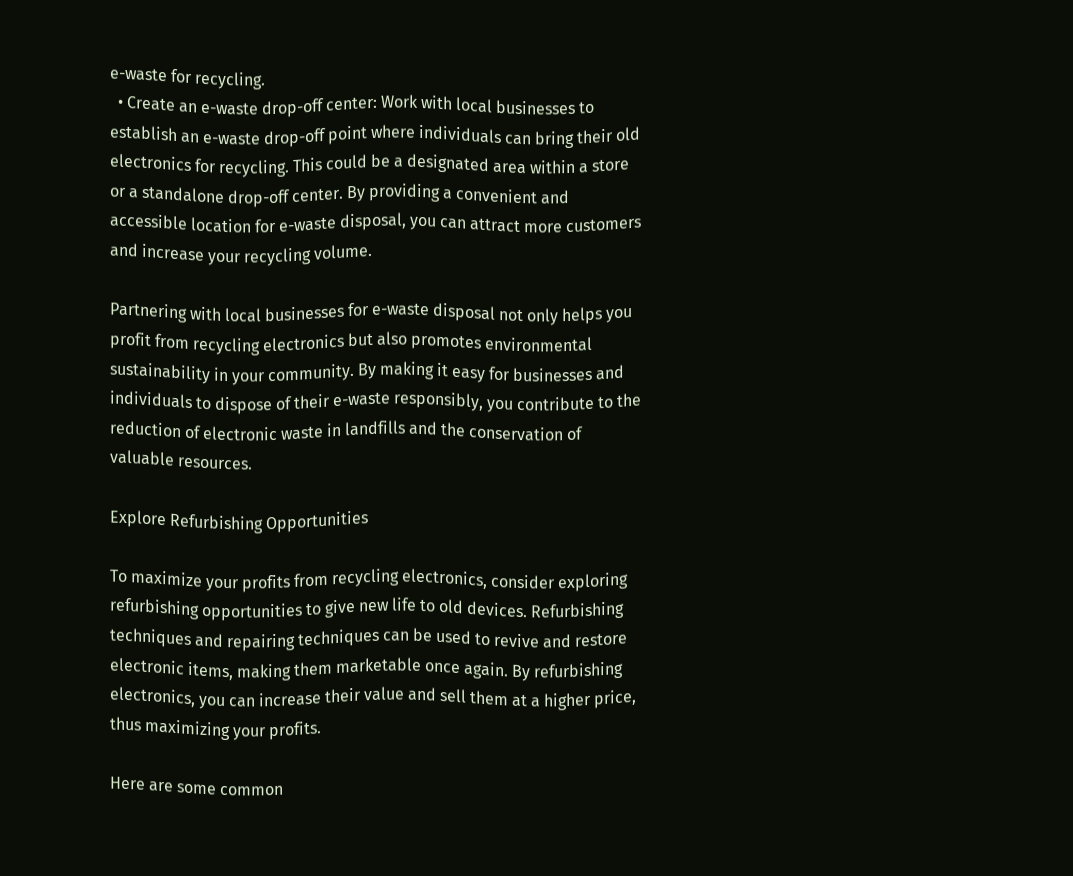e-waste for recycling.
  • Create an e-waste drop-off center: Work with local businesses to establish an e-waste drop-off point where individuals can bring their old electronics for recycling. This could be a designated area within a store or a standalone drop-off center. By providing a convenient and accessible location for e-waste disposal, you can attract more customers and increase your recycling volume.

Partnering with local businesses for e-waste disposal not only helps you profit from recycling electronics but also promotes environmental sustainability in your community. By making it easy for businesses and individuals to dispose of their e-waste responsibly, you contribute to the reduction of electronic waste in landfills and the conservation of valuable resources.

Explore Refurbishing Opportunities

To maximize your profits from recycling electronics, consider exploring refurbishing opportunities to give new life to old devices. Refurbishing techniques and repairing techniques can be used to revive and restore electronic items, making them marketable once again. By refurbishing electronics, you can increase their value and sell them at a higher price, thus maximizing your profits.

Here are some common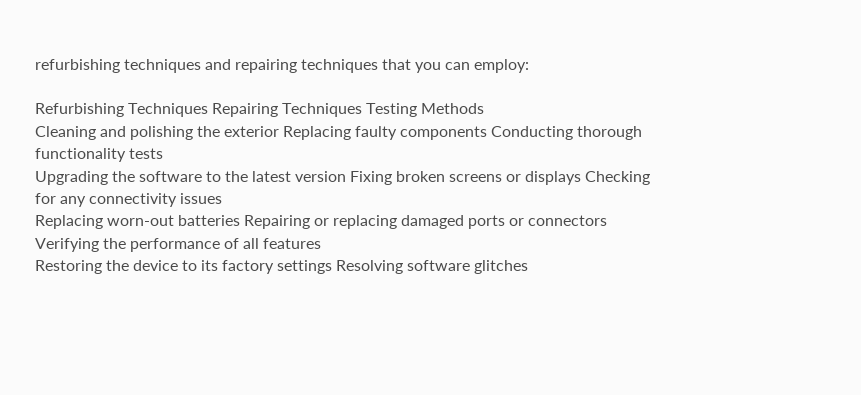refurbishing techniques and repairing techniques that you can employ:

Refurbishing Techniques Repairing Techniques Testing Methods
Cleaning and polishing the exterior Replacing faulty components Conducting thorough functionality tests
Upgrading the software to the latest version Fixing broken screens or displays Checking for any connectivity issues
Replacing worn-out batteries Repairing or replacing damaged ports or connectors Verifying the performance of all features
Restoring the device to its factory settings Resolving software glitches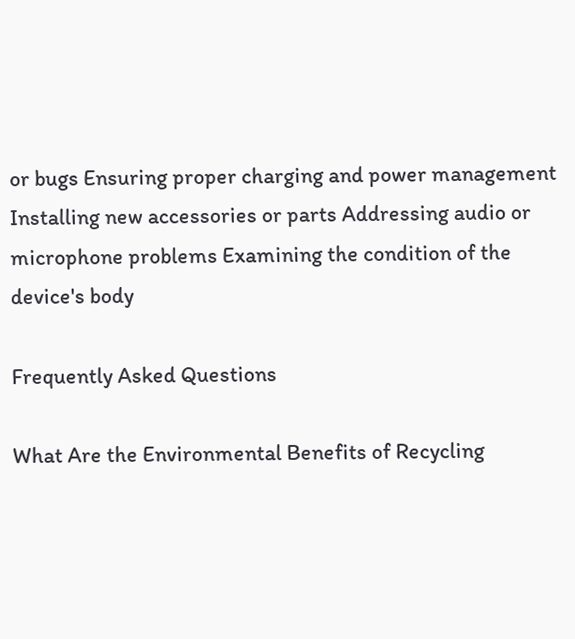or bugs Ensuring proper charging and power management
Installing new accessories or parts Addressing audio or microphone problems Examining the condition of the device's body

Frequently Asked Questions

What Are the Environmental Benefits of Recycling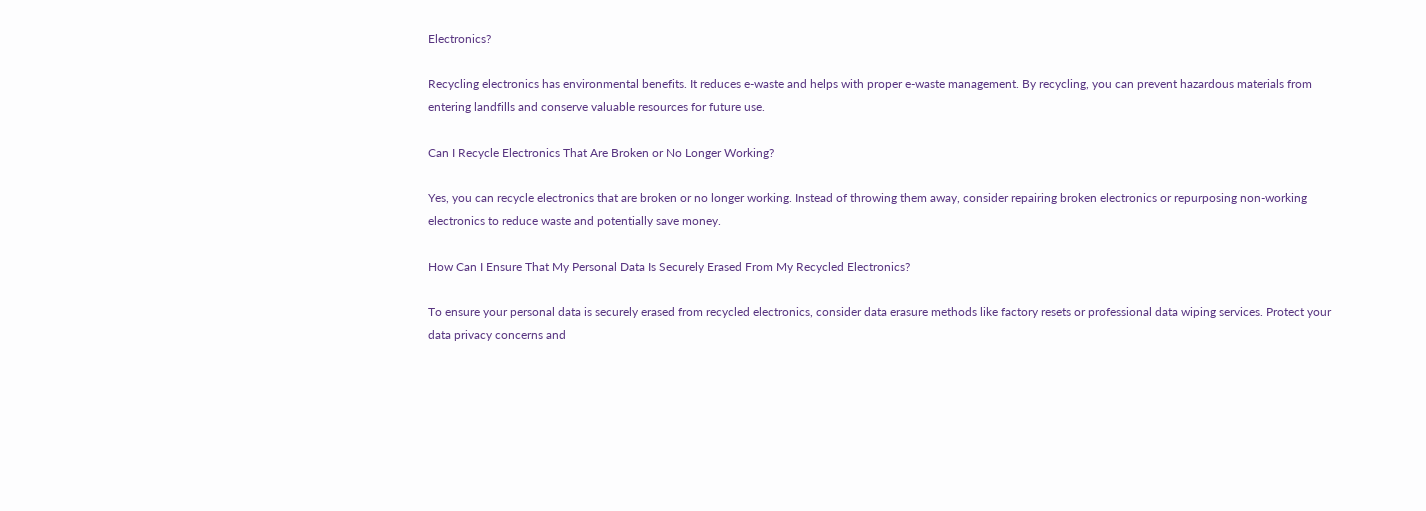Electronics?

Recycling electronics has environmental benefits. It reduces e-waste and helps with proper e-waste management. By recycling, you can prevent hazardous materials from entering landfills and conserve valuable resources for future use.

Can I Recycle Electronics That Are Broken or No Longer Working?

Yes, you can recycle electronics that are broken or no longer working. Instead of throwing them away, consider repairing broken electronics or repurposing non-working electronics to reduce waste and potentially save money.

How Can I Ensure That My Personal Data Is Securely Erased From My Recycled Electronics?

To ensure your personal data is securely erased from recycled electronics, consider data erasure methods like factory resets or professional data wiping services. Protect your data privacy concerns and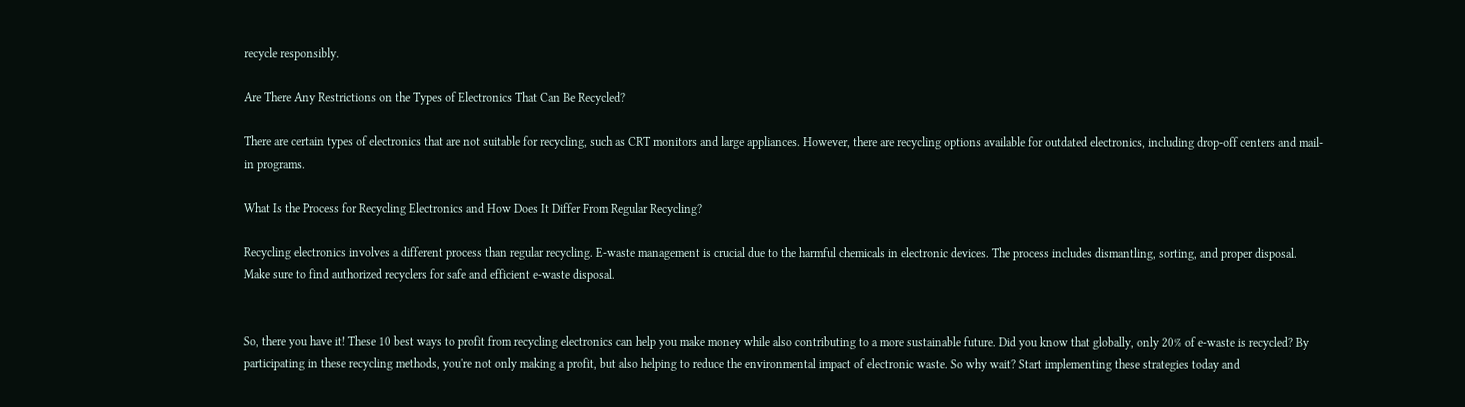recycle responsibly.

Are There Any Restrictions on the Types of Electronics That Can Be Recycled?

There are certain types of electronics that are not suitable for recycling, such as CRT monitors and large appliances. However, there are recycling options available for outdated electronics, including drop-off centers and mail-in programs.

What Is the Process for Recycling Electronics and How Does It Differ From Regular Recycling?

Recycling electronics involves a different process than regular recycling. E-waste management is crucial due to the harmful chemicals in electronic devices. The process includes dismantling, sorting, and proper disposal. Make sure to find authorized recyclers for safe and efficient e-waste disposal.


So, there you have it! These 10 best ways to profit from recycling electronics can help you make money while also contributing to a more sustainable future. Did you know that globally, only 20% of e-waste is recycled? By participating in these recycling methods, you're not only making a profit, but also helping to reduce the environmental impact of electronic waste. So why wait? Start implementing these strategies today and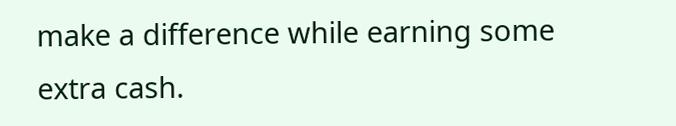make a difference while earning some extra cash.